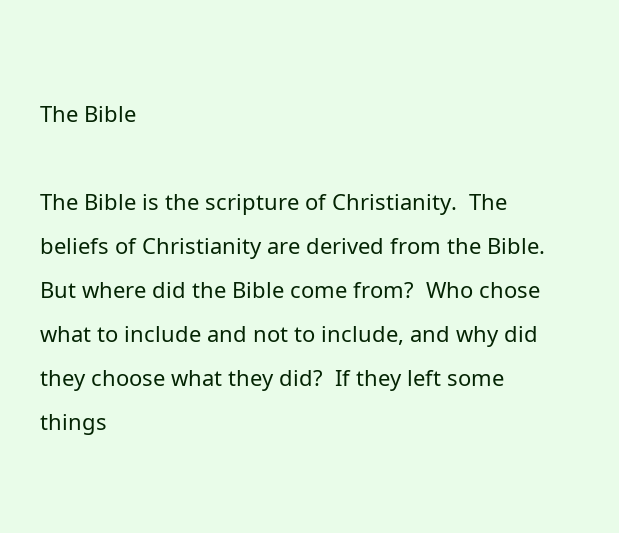The Bible

The Bible is the scripture of Christianity.  The beliefs of Christianity are derived from the Bible.  But where did the Bible come from?  Who chose what to include and not to include, and why did they choose what they did?  If they left some things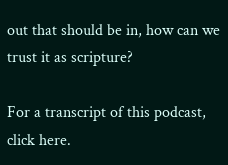out that should be in, how can we trust it as scripture?

For a transcript of this podcast, click here.